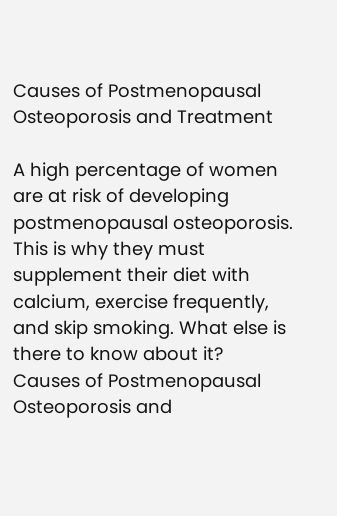Causes of Postmenopausal Osteoporosis and Treatment

A high percentage of women are at risk of developing postmenopausal osteoporosis. This is why they must supplement their diet with calcium, exercise frequently, and skip smoking. What else is there to know about it?
Causes of Postmenopausal Osteoporosis and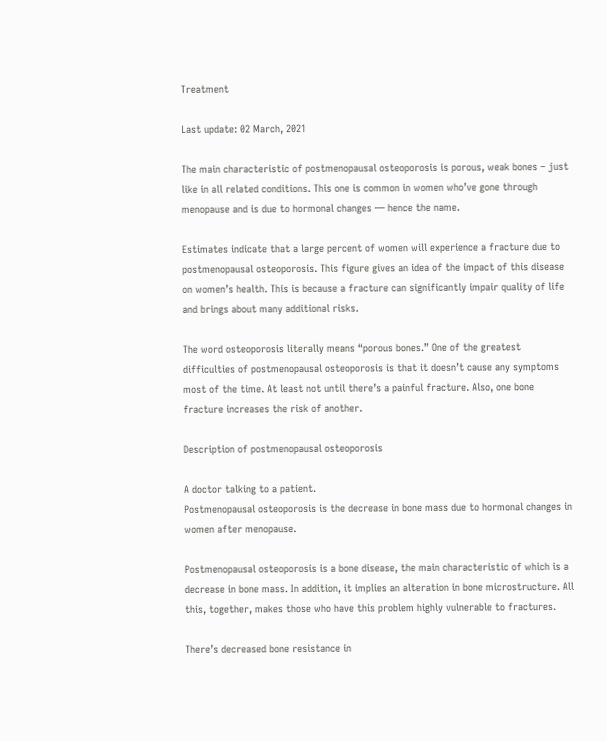Treatment

Last update: 02 March, 2021

The main characteristic of postmenopausal osteoporosis is porous, weak bones – just like in all related conditions. This one is common in women who’ve gone through menopause and is due to hormonal changes — hence the name.

Estimates indicate that a large percent of women will experience a fracture due to postmenopausal osteoporosis. This figure gives an idea of the impact of this disease on women’s health. This is because a fracture can significantly impair quality of life and brings about many additional risks.

The word osteoporosis literally means “porous bones.” One of the greatest difficulties of postmenopausal osteoporosis is that it doesn’t cause any symptoms most of the time. At least not until there’s a painful fracture. Also, one bone fracture increases the risk of another.

Description of postmenopausal osteoporosis

A doctor talking to a patient.
Postmenopausal osteoporosis is the decrease in bone mass due to hormonal changes in women after menopause.

Postmenopausal osteoporosis is a bone disease, the main characteristic of which is a decrease in bone mass. In addition, it implies an alteration in bone microstructure. All this, together, makes those who have this problem highly vulnerable to fractures.

There’s decreased bone resistance in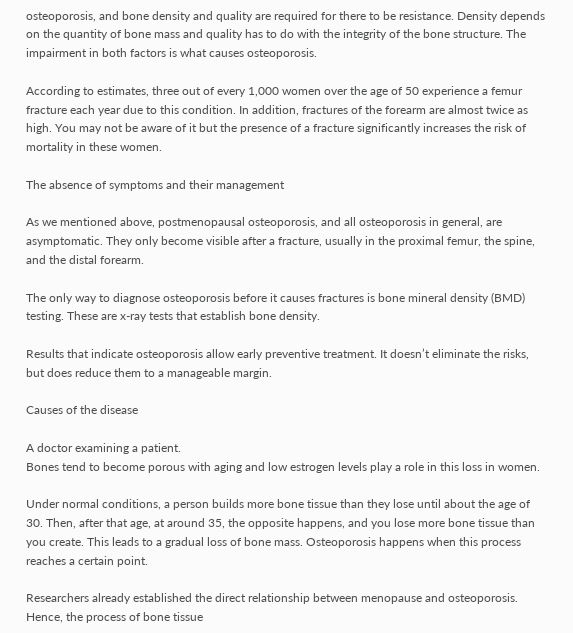osteoporosis, and bone density and quality are required for there to be resistance. Density depends on the quantity of bone mass and quality has to do with the integrity of the bone structure. The impairment in both factors is what causes osteoporosis.

According to estimates, three out of every 1,000 women over the age of 50 experience a femur fracture each year due to this condition. In addition, fractures of the forearm are almost twice as high. You may not be aware of it but the presence of a fracture significantly increases the risk of mortality in these women.

The absence of symptoms and their management

As we mentioned above, postmenopausal osteoporosis, and all osteoporosis in general, are asymptomatic. They only become visible after a fracture, usually in the proximal femur, the spine, and the distal forearm.

The only way to diagnose osteoporosis before it causes fractures is bone mineral density (BMD) testing. These are x-ray tests that establish bone density.

Results that indicate osteoporosis allow early preventive treatment. It doesn’t eliminate the risks, but does reduce them to a manageable margin.

Causes of the disease

A doctor examining a patient.
Bones tend to become porous with aging and low estrogen levels play a role in this loss in women.

Under normal conditions, a person builds more bone tissue than they lose until about the age of 30. Then, after that age, at around 35, the opposite happens, and you lose more bone tissue than you create. This leads to a gradual loss of bone mass. Osteoporosis happens when this process reaches a certain point.

Researchers already established the direct relationship between menopause and osteoporosis. Hence, the process of bone tissue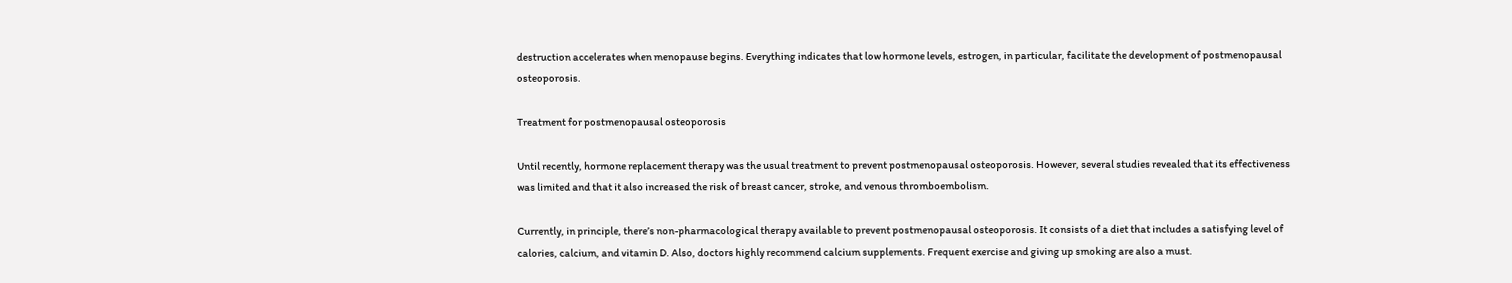destruction accelerates when menopause begins. Everything indicates that low hormone levels, estrogen, in particular, facilitate the development of postmenopausal osteoporosis.

Treatment for postmenopausal osteoporosis

Until recently, hormone replacement therapy was the usual treatment to prevent postmenopausal osteoporosis. However, several studies revealed that its effectiveness was limited and that it also increased the risk of breast cancer, stroke, and venous thromboembolism.

Currently, in principle, there’s non-pharmacological therapy available to prevent postmenopausal osteoporosis. It consists of a diet that includes a satisfying level of calories, calcium, and vitamin D. Also, doctors highly recommend calcium supplements. Frequent exercise and giving up smoking are also a must.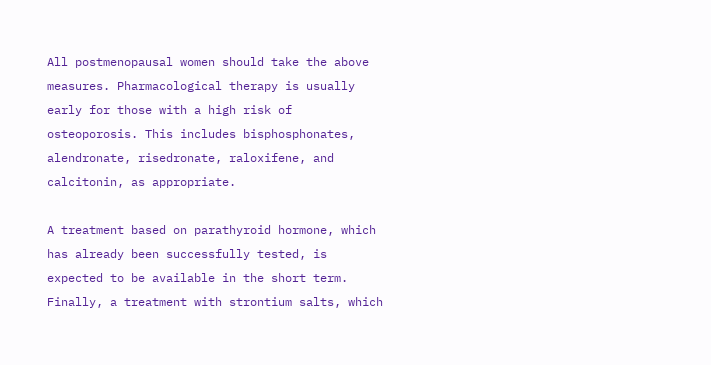All postmenopausal women should take the above measures. Pharmacological therapy is usually early for those with a high risk of osteoporosis. This includes bisphosphonates, alendronate, risedronate, raloxifene, and calcitonin, as appropriate.

A treatment based on parathyroid hormone, which has already been successfully tested, is expected to be available in the short term. Finally, a treatment with strontium salts, which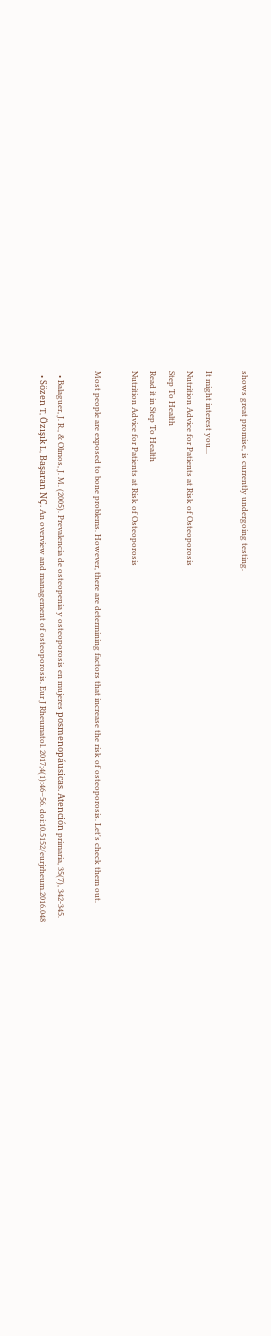shows great promise, is currently undergoing testing.

It might interest you...
Nutrition Advice for Patients at Risk of Osteoporosis
Step To Health
Read it in Step To Health
Nutrition Advice for Patients at Risk of Osteoporosis

Most people are exposed to bone problems. However, there are determining factors that increase the risk of osteoporosis. Let's check them out.

  • Balaguer, J. R., & Olmos, J. M. (2005). Prevalencia de osteopenia y osteoporosis en mujeres posmenopáusicas. Atención primaria, 35(7), 342-345.
  • Sözen T, Özışık L, Başaran NÇ. An overview and management of osteoporosis. Eur J Rheumatol. 2017;4(1):46–56. doi:10.5152/eurjrheum.2016.048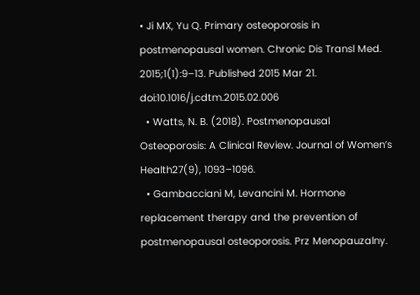• Ji MX, Yu Q. Primary osteoporosis in postmenopausal women. Chronic Dis Transl Med. 2015;1(1):9–13. Published 2015 Mar 21. doi:10.1016/j.cdtm.2015.02.006
  • Watts, N. B. (2018). Postmenopausal Osteoporosis: A Clinical Review. Journal of Women’s Health27(9), 1093–1096.
  • Gambacciani M, Levancini M. Hormone replacement therapy and the prevention of postmenopausal osteoporosis. Prz Menopauzalny.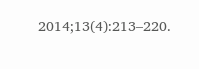2014;13(4):213–220.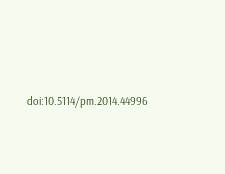doi:10.5114/pm.2014.44996